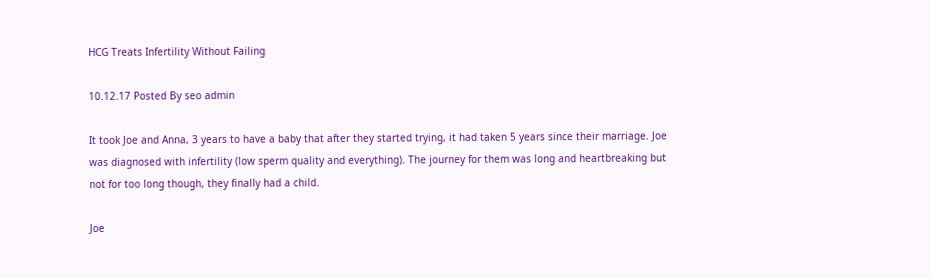HCG Treats Infertility Without Failing

10.12.17 Posted By seo admin

It took Joe and Anna, 3 years to have a baby that after they started trying, it had taken 5 years since their marriage. Joe was diagnosed with infertility (low sperm quality and everything). The journey for them was long and heartbreaking but not for too long though, they finally had a child.

Joe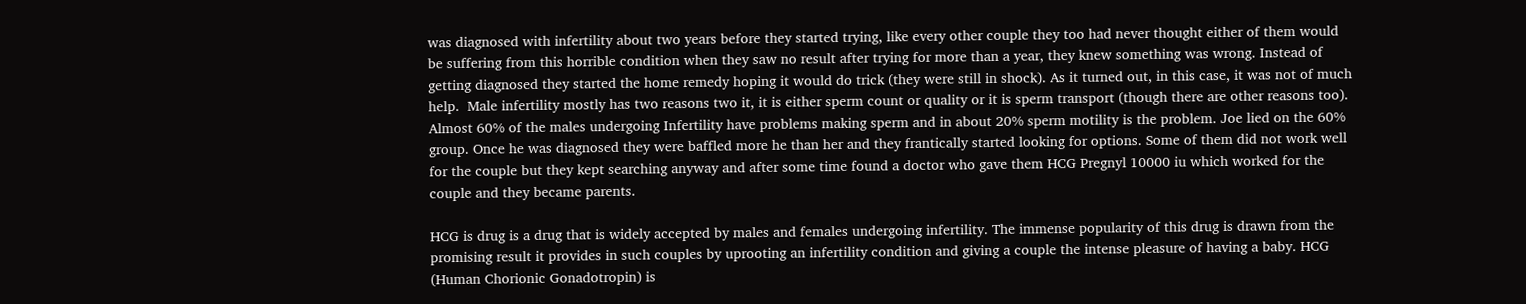was diagnosed with infertility about two years before they started trying, like every other couple they too had never thought either of them would be suffering from this horrible condition when they saw no result after trying for more than a year, they knew something was wrong. Instead of getting diagnosed they started the home remedy hoping it would do trick (they were still in shock). As it turned out, in this case, it was not of much help.  Male infertility mostly has two reasons two it, it is either sperm count or quality or it is sperm transport (though there are other reasons too). Almost 60% of the males undergoing Infertility have problems making sperm and in about 20% sperm motility is the problem. Joe lied on the 60% group. Once he was diagnosed they were baffled more he than her and they frantically started looking for options. Some of them did not work well for the couple but they kept searching anyway and after some time found a doctor who gave them HCG Pregnyl 10000 iu which worked for the couple and they became parents.

HCG is drug is a drug that is widely accepted by males and females undergoing infertility. The immense popularity of this drug is drawn from the promising result it provides in such couples by uprooting an infertility condition and giving a couple the intense pleasure of having a baby. HCG (Human Chorionic Gonadotropin) is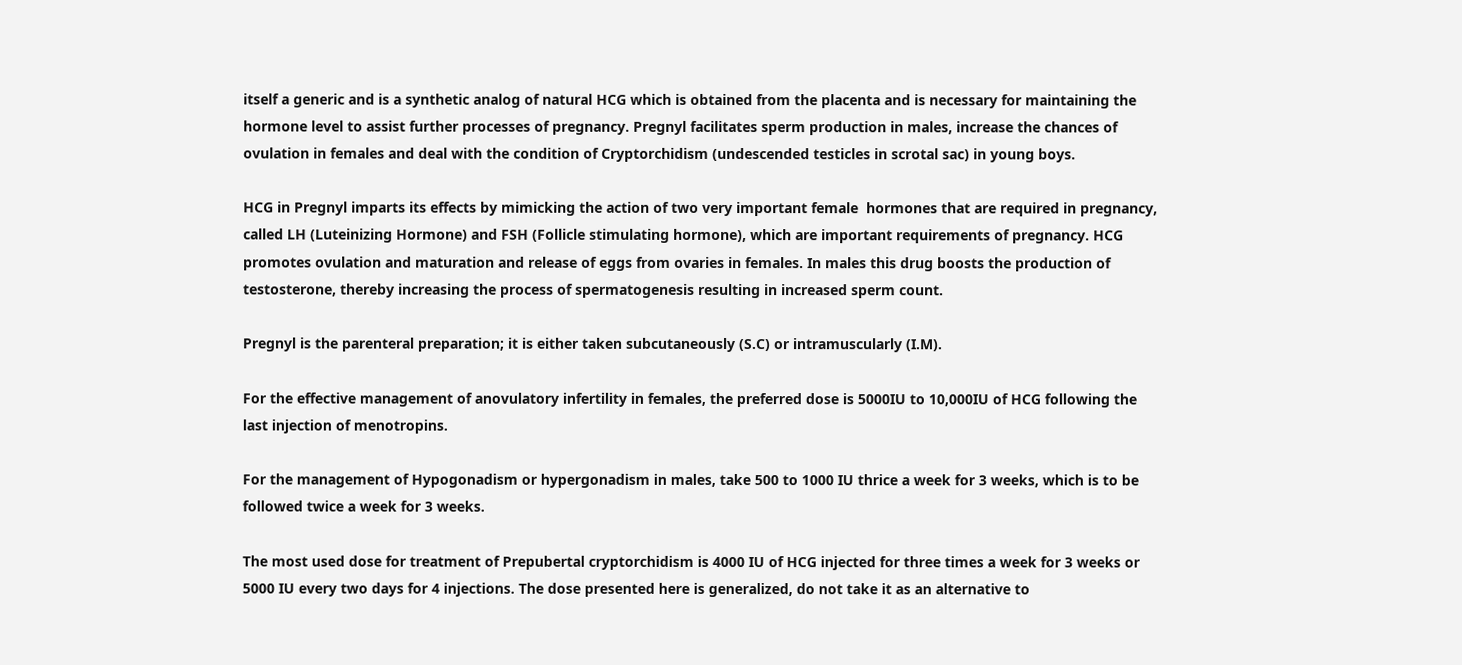itself a generic and is a synthetic analog of natural HCG which is obtained from the placenta and is necessary for maintaining the hormone level to assist further processes of pregnancy. Pregnyl facilitates sperm production in males, increase the chances of ovulation in females and deal with the condition of Cryptorchidism (undescended testicles in scrotal sac) in young boys.

HCG in Pregnyl imparts its effects by mimicking the action of two very important female  hormones that are required in pregnancy, called LH (Luteinizing Hormone) and FSH (Follicle stimulating hormone), which are important requirements of pregnancy. HCG promotes ovulation and maturation and release of eggs from ovaries in females. In males this drug boosts the production of testosterone, thereby increasing the process of spermatogenesis resulting in increased sperm count.

Pregnyl is the parenteral preparation; it is either taken subcutaneously (S.C) or intramuscularly (I.M).

For the effective management of anovulatory infertility in females, the preferred dose is 5000IU to 10,000IU of HCG following the last injection of menotropins.

For the management of Hypogonadism or hypergonadism in males, take 500 to 1000 IU thrice a week for 3 weeks, which is to be followed twice a week for 3 weeks.

The most used dose for treatment of Prepubertal cryptorchidism is 4000 IU of HCG injected for three times a week for 3 weeks or 5000 IU every two days for 4 injections. The dose presented here is generalized, do not take it as an alternative to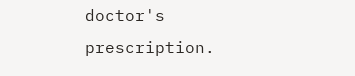doctor's prescription.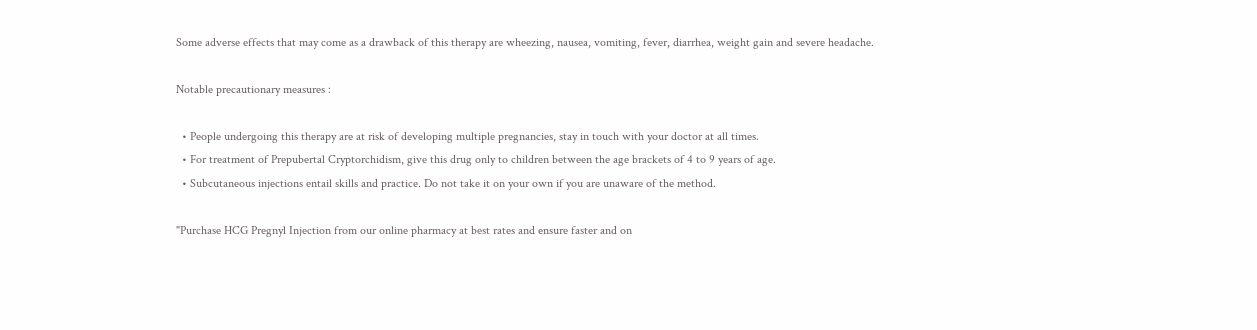Some adverse effects that may come as a drawback of this therapy are wheezing, nausea, vomiting, fever, diarrhea, weight gain and severe headache.

Notable precautionary measures :

  • People undergoing this therapy are at risk of developing multiple pregnancies, stay in touch with your doctor at all times.
  • For treatment of Prepubertal Cryptorchidism, give this drug only to children between the age brackets of 4 to 9 years of age.
  • Subcutaneous injections entail skills and practice. Do not take it on your own if you are unaware of the method.

"Purchase HCG Pregnyl Injection from our online pharmacy at best rates and ensure faster and on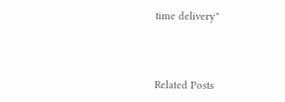time delivery"



Related Posts